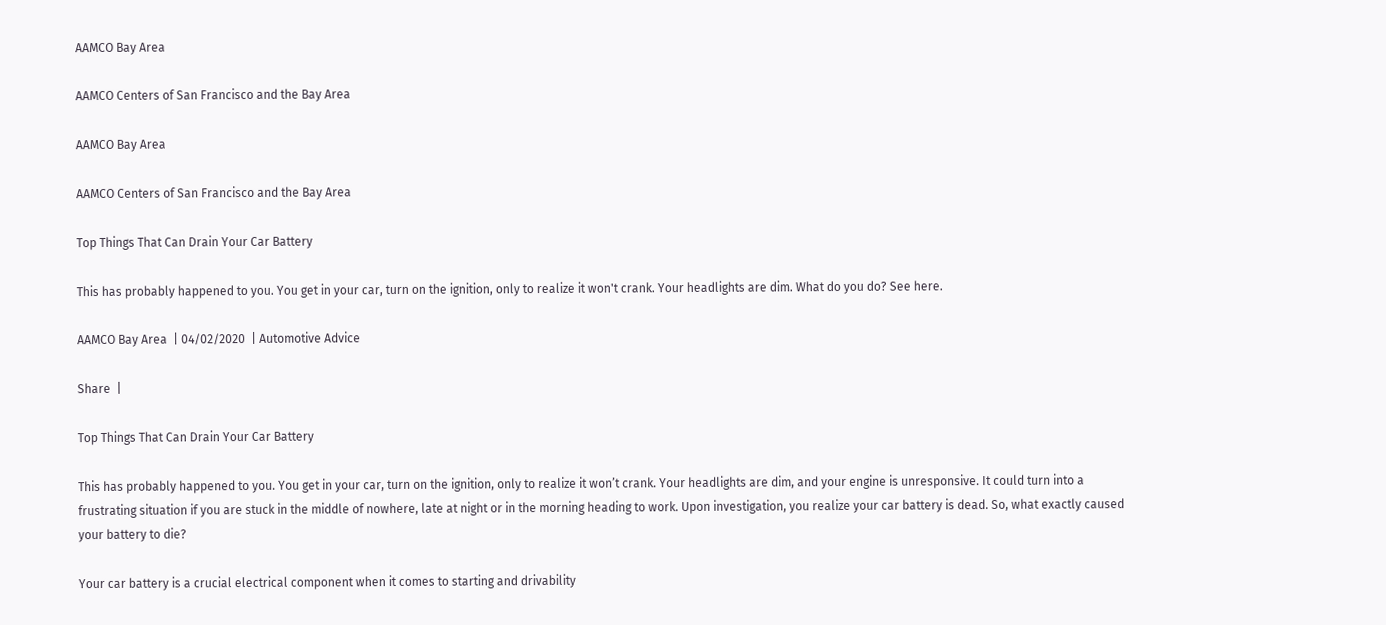AAMCO Bay Area

AAMCO Centers of San Francisco and the Bay Area

AAMCO Bay Area

AAMCO Centers of San Francisco and the Bay Area

Top Things That Can Drain Your Car Battery

This has probably happened to you. You get in your car, turn on the ignition, only to realize it won't crank. Your headlights are dim. What do you do? See here.

AAMCO Bay Area  | 04/02/2020  | Automotive Advice

Share  |

Top Things That Can Drain Your Car Battery

This has probably happened to you. You get in your car, turn on the ignition, only to realize it won’t crank. Your headlights are dim, and your engine is unresponsive. It could turn into a frustrating situation if you are stuck in the middle of nowhere, late at night or in the morning heading to work. Upon investigation, you realize your car battery is dead. So, what exactly caused your battery to die?

Your car battery is a crucial electrical component when it comes to starting and drivability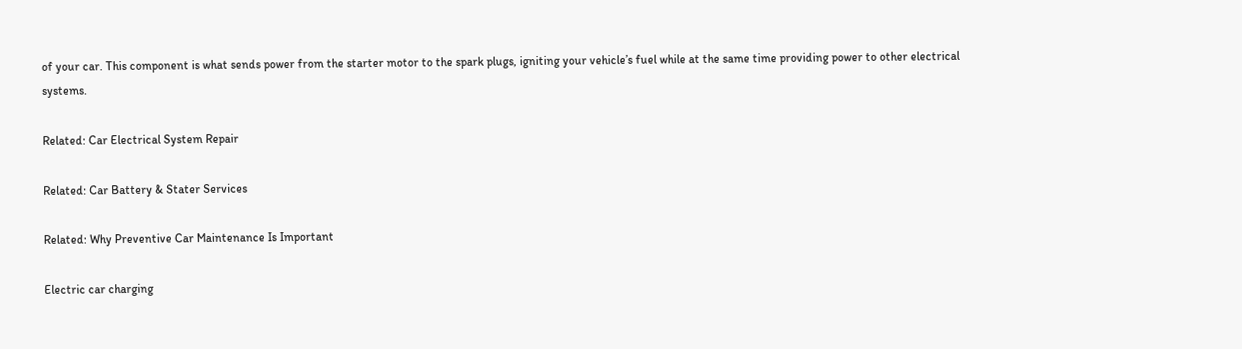of your car. This component is what sends power from the starter motor to the spark plugs, igniting your vehicle’s fuel while at the same time providing power to other electrical systems.

Related: Car Electrical System Repair

Related: Car Battery & Stater Services

Related: Why Preventive Car Maintenance Is Important

Electric car charging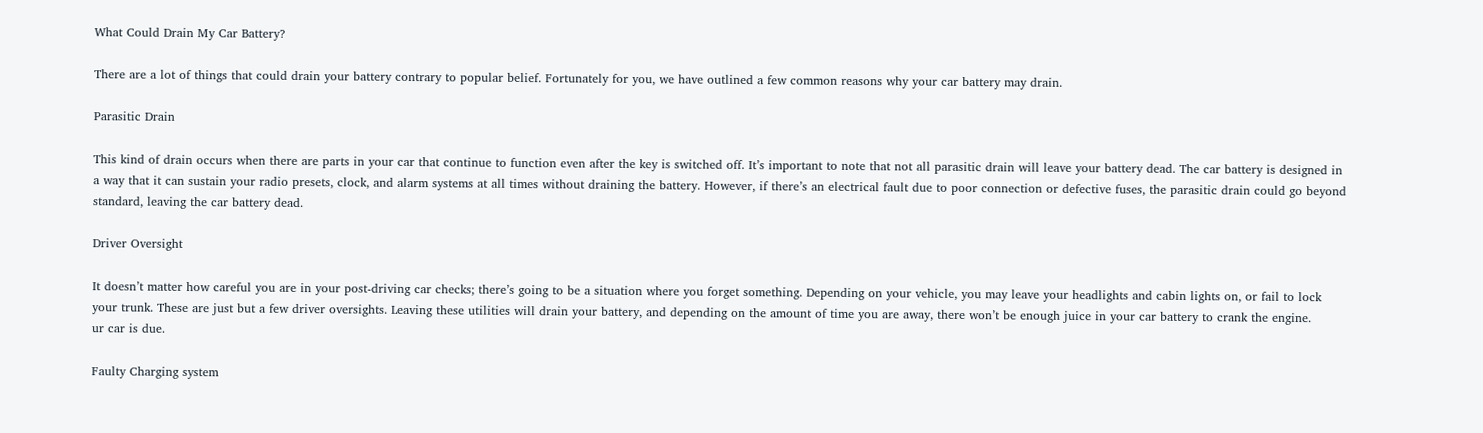What Could Drain My Car Battery?

There are a lot of things that could drain your battery contrary to popular belief. Fortunately for you, we have outlined a few common reasons why your car battery may drain.

Parasitic Drain

This kind of drain occurs when there are parts in your car that continue to function even after the key is switched off. It’s important to note that not all parasitic drain will leave your battery dead. The car battery is designed in a way that it can sustain your radio presets, clock, and alarm systems at all times without draining the battery. However, if there’s an electrical fault due to poor connection or defective fuses, the parasitic drain could go beyond standard, leaving the car battery dead.

Driver Oversight

It doesn’t matter how careful you are in your post-driving car checks; there’s going to be a situation where you forget something. Depending on your vehicle, you may leave your headlights and cabin lights on, or fail to lock your trunk. These are just but a few driver oversights. Leaving these utilities will drain your battery, and depending on the amount of time you are away, there won’t be enough juice in your car battery to crank the engine.
ur car is due.

Faulty Charging system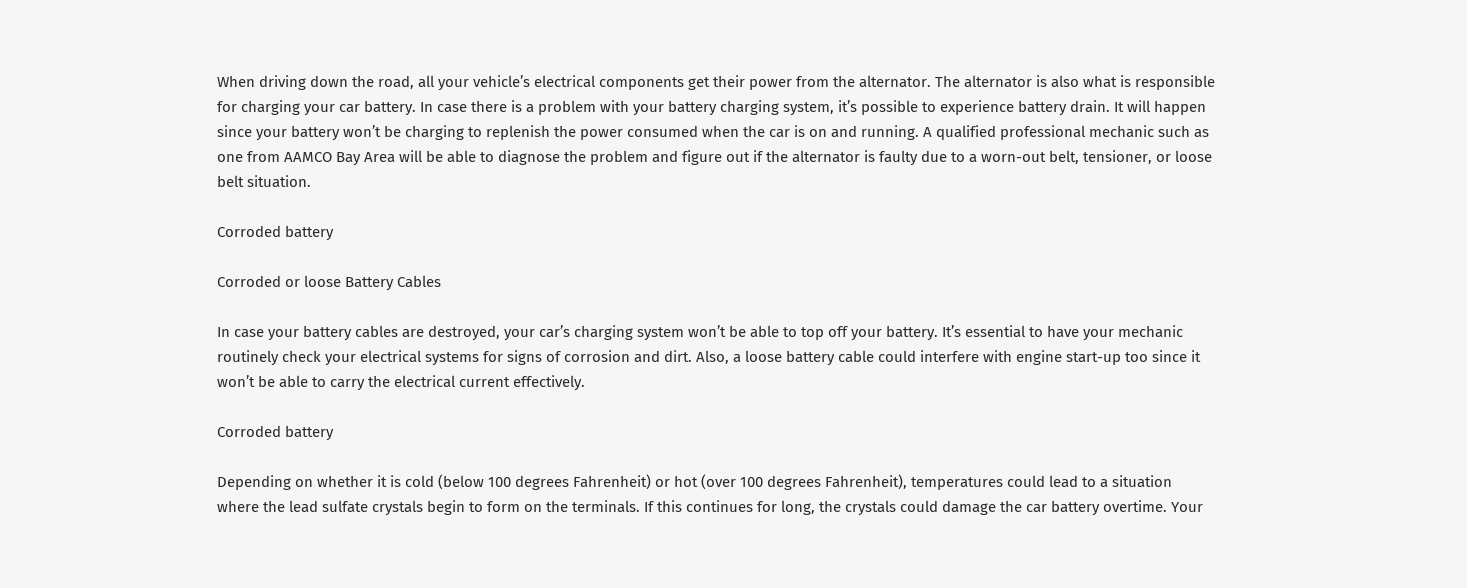When driving down the road, all your vehicle’s electrical components get their power from the alternator. The alternator is also what is responsible for charging your car battery. In case there is a problem with your battery charging system, it’s possible to experience battery drain. It will happen since your battery won’t be charging to replenish the power consumed when the car is on and running. A qualified professional mechanic such as one from AAMCO Bay Area will be able to diagnose the problem and figure out if the alternator is faulty due to a worn-out belt, tensioner, or loose belt situation.

Corroded battery

Corroded or loose Battery Cables

In case your battery cables are destroyed, your car’s charging system won’t be able to top off your battery. It’s essential to have your mechanic routinely check your electrical systems for signs of corrosion and dirt. Also, a loose battery cable could interfere with engine start-up too since it won’t be able to carry the electrical current effectively.

Corroded battery

Depending on whether it is cold (below 100 degrees Fahrenheit) or hot (over 100 degrees Fahrenheit), temperatures could lead to a situation where the lead sulfate crystals begin to form on the terminals. If this continues for long, the crystals could damage the car battery overtime. Your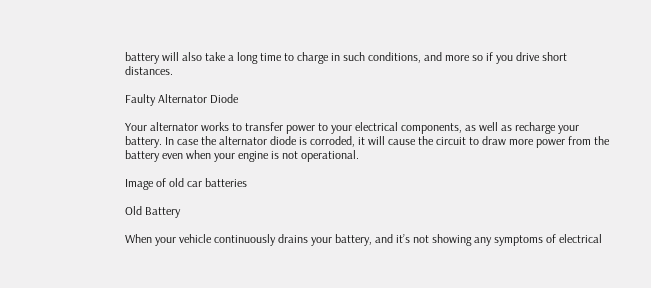battery will also take a long time to charge in such conditions, and more so if you drive short distances.

Faulty Alternator Diode

Your alternator works to transfer power to your electrical components, as well as recharge your battery. In case the alternator diode is corroded, it will cause the circuit to draw more power from the battery even when your engine is not operational.

Image of old car batteries

Old Battery

When your vehicle continuously drains your battery, and it’s not showing any symptoms of electrical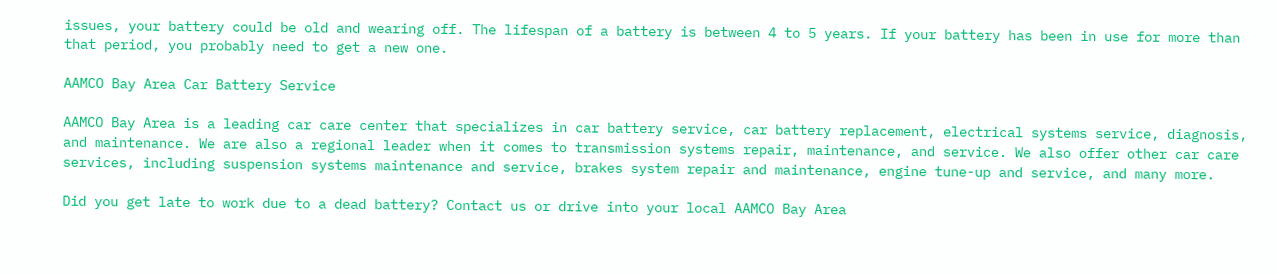issues, your battery could be old and wearing off. The lifespan of a battery is between 4 to 5 years. If your battery has been in use for more than that period, you probably need to get a new one.

AAMCO Bay Area Car Battery Service

AAMCO Bay Area is a leading car care center that specializes in car battery service, car battery replacement, electrical systems service, diagnosis, and maintenance. We are also a regional leader when it comes to transmission systems repair, maintenance, and service. We also offer other car care services, including suspension systems maintenance and service, brakes system repair and maintenance, engine tune-up and service, and many more.

Did you get late to work due to a dead battery? Contact us or drive into your local AAMCO Bay Area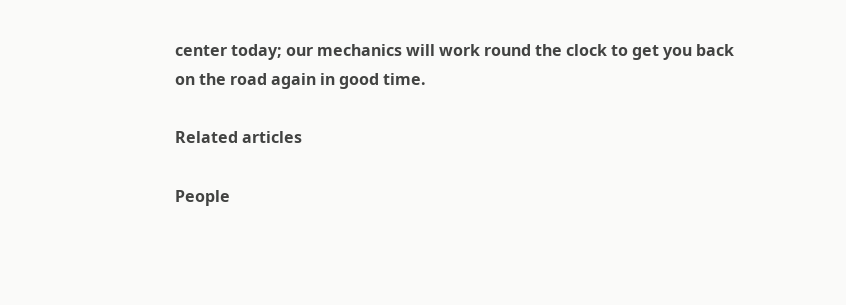center today; our mechanics will work round the clock to get you back on the road again in good time.

Related articles

People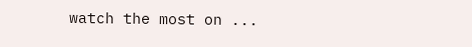watch the most on ...